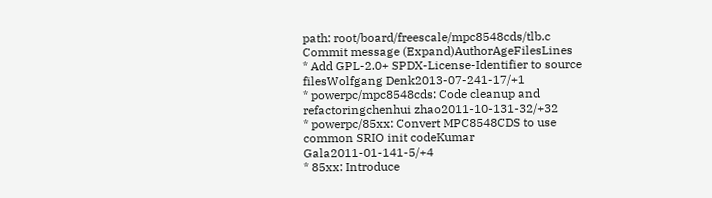path: root/board/freescale/mpc8548cds/tlb.c
Commit message (Expand)AuthorAgeFilesLines
* Add GPL-2.0+ SPDX-License-Identifier to source filesWolfgang Denk2013-07-241-17/+1
* powerpc/mpc8548cds: Code cleanup and refactoringchenhui zhao2011-10-131-32/+32
* powerpc/85xx: Convert MPC8548CDS to use common SRIO init codeKumar Gala2011-01-141-5/+4
* 85xx: Introduce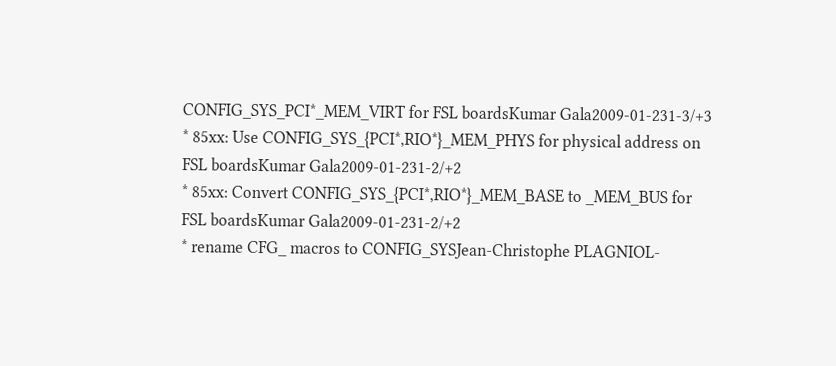CONFIG_SYS_PCI*_MEM_VIRT for FSL boardsKumar Gala2009-01-231-3/+3
* 85xx: Use CONFIG_SYS_{PCI*,RIO*}_MEM_PHYS for physical address on FSL boardsKumar Gala2009-01-231-2/+2
* 85xx: Convert CONFIG_SYS_{PCI*,RIO*}_MEM_BASE to _MEM_BUS for FSL boardsKumar Gala2009-01-231-2/+2
* rename CFG_ macros to CONFIG_SYSJean-Christophe PLAGNIOL-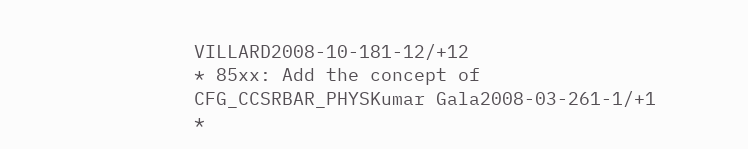VILLARD2008-10-181-12/+12
* 85xx: Add the concept of CFG_CCSRBAR_PHYSKumar Gala2008-03-261-1/+1
*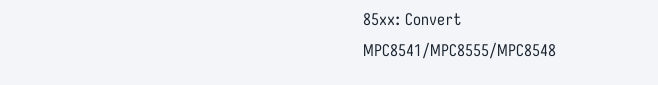85xx: Convert MPC8541/MPC8555/MPC8548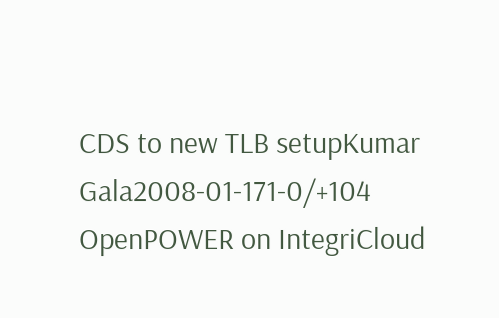CDS to new TLB setupKumar Gala2008-01-171-0/+104
OpenPOWER on IntegriCloud